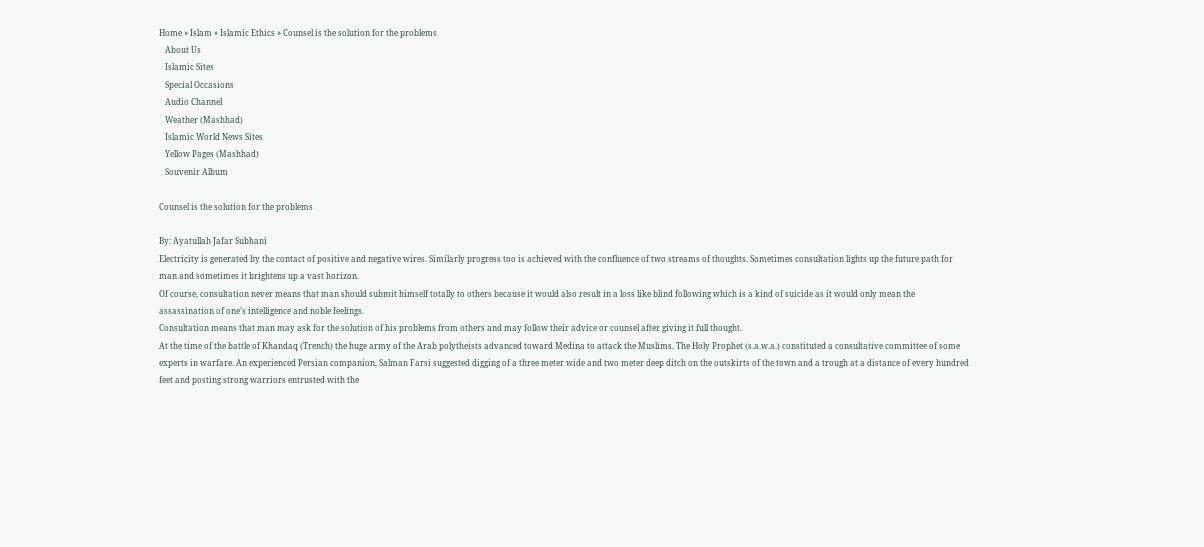Home » Islam » Islamic Ethics » Counsel is the solution for the problems
   About Us
   Islamic Sites
   Special Occasions
   Audio Channel
   Weather (Mashhad)
   Islamic World News Sites
   Yellow Pages (Mashhad)
   Souvenir Album

Counsel is the solution for the problems

By: Ayatullah Jafar Subhani
Electricity is generated by the contact of positive and negative wires. Similarly progress too is achieved with the confluence of two streams of thoughts. Sometimes consultation lights up the future path for man and sometimes it brightens up a vast horizon.
Of course, consultation never means that man should submit himself totally to others because it would also result in a loss like blind following which is a kind of suicide as it would only mean the assassination of one’s intelligence and noble feelings.
Consultation means that man may ask for the solution of his problems from others and may follow their advice or counsel after giving it full thought.
At the time of the battle of Khandaq (Trench) the huge army of the Arab polytheists advanced toward Medina to attack the Muslims. The Holy Prophet (s.a.w.a.) constituted a consultative committee of some experts in warfare. An experienced Persian companion, Salman Farsi suggested digging of a three meter wide and two meter deep ditch on the outskirts of the town and a trough at a distance of every hundred feet and posting strong warriors entrusted with the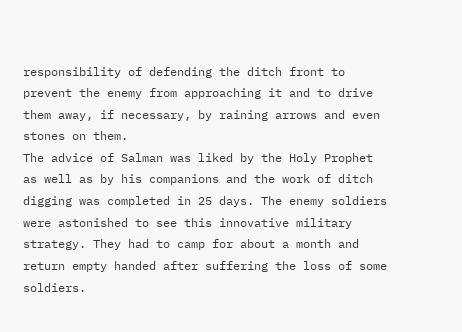responsibility of defending the ditch front to prevent the enemy from approaching it and to drive them away, if necessary, by raining arrows and even stones on them.
The advice of Salman was liked by the Holy Prophet as well as by his companions and the work of ditch digging was completed in 25 days. The enemy soldiers were astonished to see this innovative military strategy. They had to camp for about a month and return empty handed after suffering the loss of some soldiers.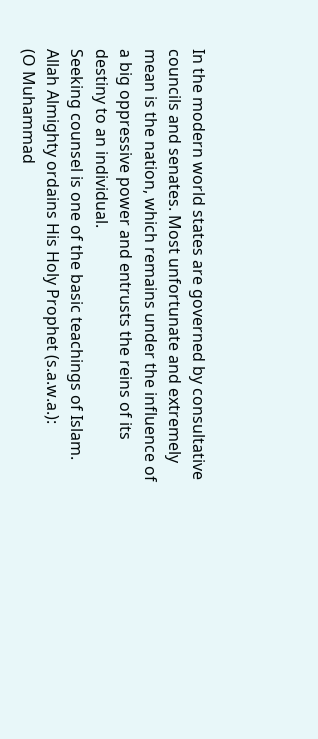In the modern world states are governed by consultative councils and senates. Most unfortunate and extremely mean is the nation, which remains under the influence of a big oppressive power and entrusts the reins of its destiny to an individual.
Seeking counsel is one of the basic teachings of Islam. Allah Almighty ordains His Holy Prophet (s.a.w.a.):
(O Muhammad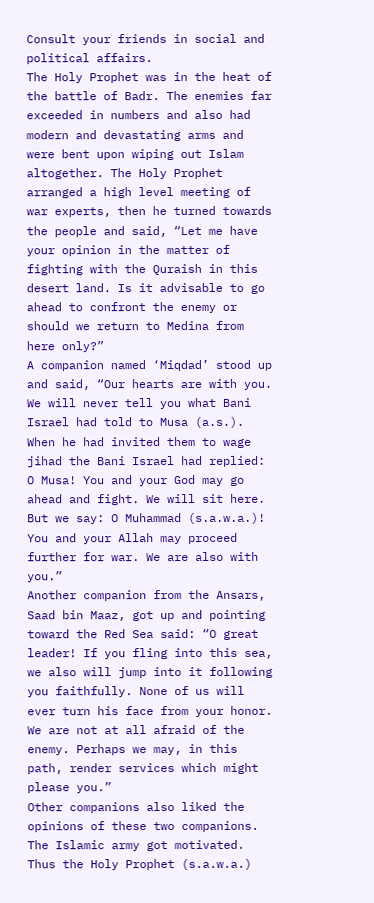Consult your friends in social and political affairs.
The Holy Prophet was in the heat of the battle of Badr. The enemies far exceeded in numbers and also had modern and devastating arms and were bent upon wiping out Islam altogether. The Holy Prophet arranged a high level meeting of war experts, then he turned towards the people and said, “Let me have your opinion in the matter of fighting with the Quraish in this desert land. Is it advisable to go ahead to confront the enemy or should we return to Medina from here only?”
A companion named ‘Miqdad’ stood up and said, “Our hearts are with you. We will never tell you what Bani Israel had told to Musa (a.s.). When he had invited them to wage jihad the Bani Israel had replied: O Musa! You and your God may go ahead and fight. We will sit here. But we say: O Muhammad (s.a.w.a.)! You and your Allah may proceed further for war. We are also with you.”
Another companion from the Ansars, Saad bin Maaz, got up and pointing toward the Red Sea said: “O great leader! If you fling into this sea, we also will jump into it following you faithfully. None of us will ever turn his face from your honor. We are not at all afraid of the enemy. Perhaps we may, in this path, render services which might please you.”
Other companions also liked the opinions of these two companions. The Islamic army got motivated. Thus the Holy Prophet (s.a.w.a.)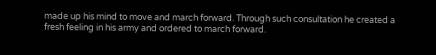made up his mind to move and march forward. Through such consultation he created a fresh feeling in his army and ordered to march forward.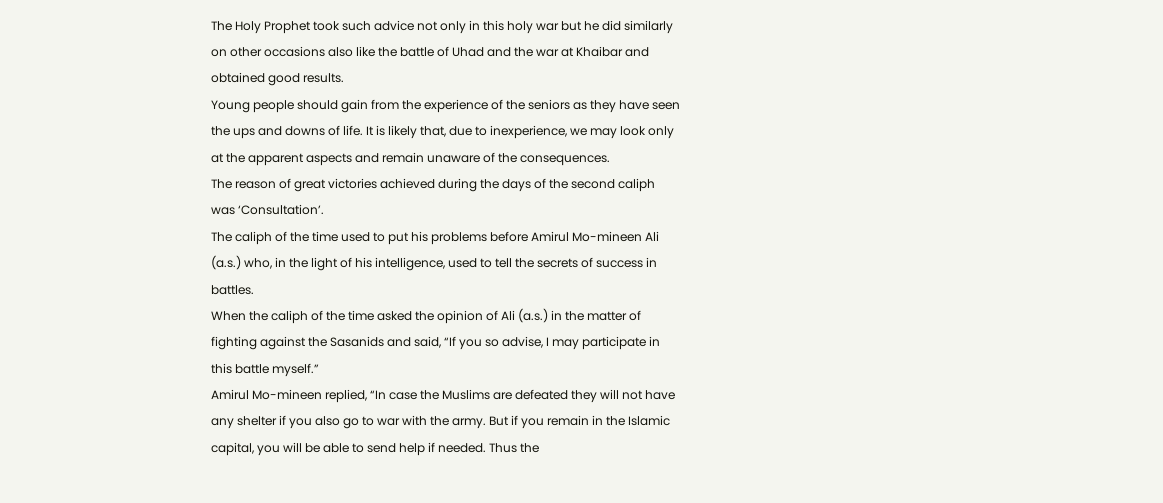The Holy Prophet took such advice not only in this holy war but he did similarly on other occasions also like the battle of Uhad and the war at Khaibar and obtained good results.
Young people should gain from the experience of the seniors as they have seen the ups and downs of life. It is likely that, due to inexperience, we may look only at the apparent aspects and remain unaware of the consequences.
The reason of great victories achieved during the days of the second caliph was ‘Consultation’.
The caliph of the time used to put his problems before Amirul Mo-mineen Ali (a.s.) who, in the light of his intelligence, used to tell the secrets of success in battles.
When the caliph of the time asked the opinion of Ali (a.s.) in the matter of fighting against the Sasanids and said, “If you so advise, I may participate in this battle myself.”
Amirul Mo-mineen replied, “In case the Muslims are defeated they will not have any shelter if you also go to war with the army. But if you remain in the Islamic capital, you will be able to send help if needed. Thus the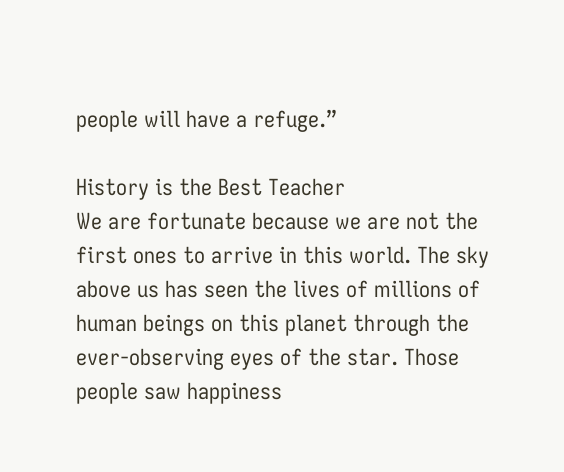people will have a refuge.”

History is the Best Teacher
We are fortunate because we are not the first ones to arrive in this world. The sky above us has seen the lives of millions of human beings on this planet through the ever-observing eyes of the star. Those people saw happiness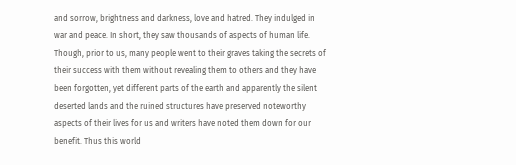and sorrow, brightness and darkness, love and hatred. They indulged in war and peace. In short, they saw thousands of aspects of human life.
Though, prior to us, many people went to their graves taking the secrets of their success with them without revealing them to others and they have been forgotten, yet different parts of the earth and apparently the silent deserted lands and the ruined structures have preserved noteworthy aspects of their lives for us and writers have noted them down for our benefit. Thus this world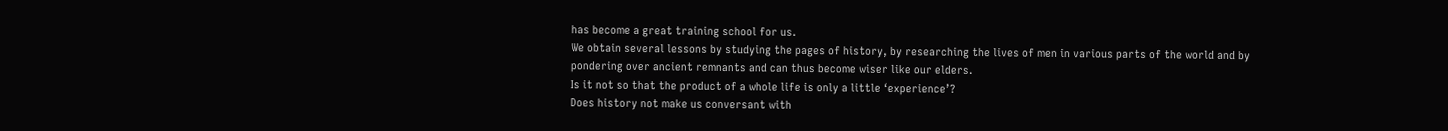has become a great training school for us.
We obtain several lessons by studying the pages of history, by researching the lives of men in various parts of the world and by pondering over ancient remnants and can thus become wiser like our elders.
Is it not so that the product of a whole life is only a little ‘experience’?
Does history not make us conversant with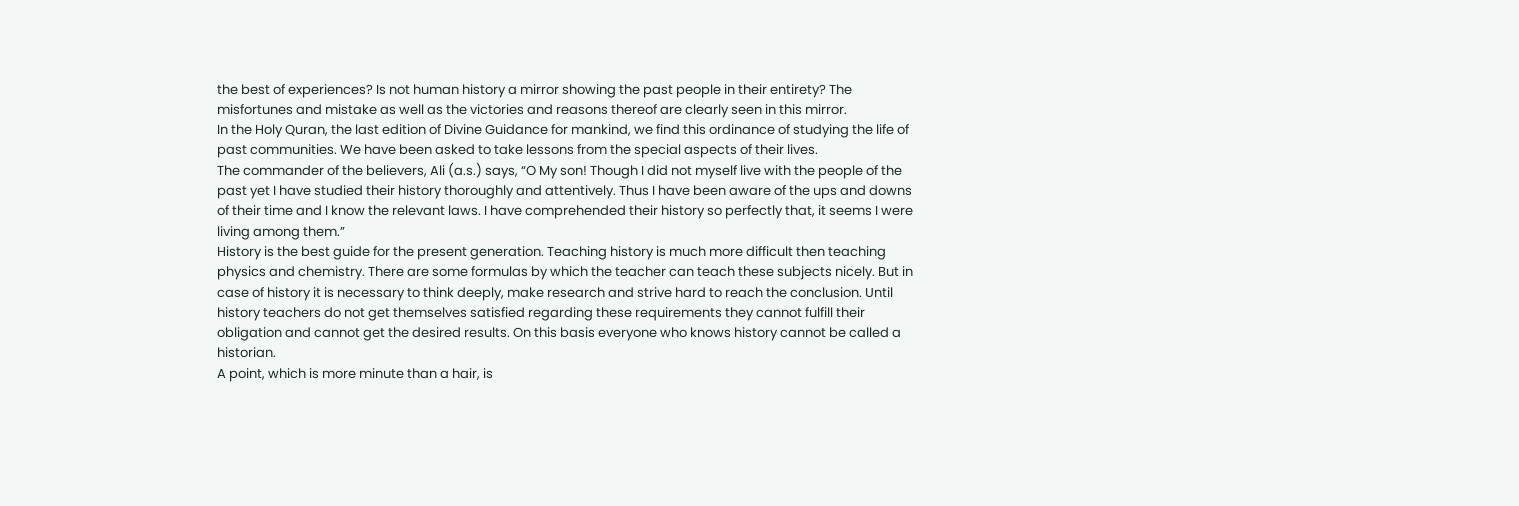the best of experiences? Is not human history a mirror showing the past people in their entirety? The misfortunes and mistake as well as the victories and reasons thereof are clearly seen in this mirror.
In the Holy Quran, the last edition of Divine Guidance for mankind, we find this ordinance of studying the life of past communities. We have been asked to take lessons from the special aspects of their lives.
The commander of the believers, Ali (a.s.) says, “O My son! Though I did not myself live with the people of the past yet I have studied their history thoroughly and attentively. Thus I have been aware of the ups and downs of their time and I know the relevant laws. I have comprehended their history so perfectly that, it seems I were living among them.”
History is the best guide for the present generation. Teaching history is much more difficult then teaching physics and chemistry. There are some formulas by which the teacher can teach these subjects nicely. But in case of history it is necessary to think deeply, make research and strive hard to reach the conclusion. Until history teachers do not get themselves satisfied regarding these requirements they cannot fulfill their obligation and cannot get the desired results. On this basis everyone who knows history cannot be called a historian.
A point, which is more minute than a hair, is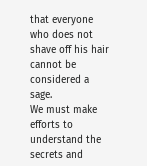that everyone who does not shave off his hair cannot be considered a sage.
We must make efforts to understand the secrets and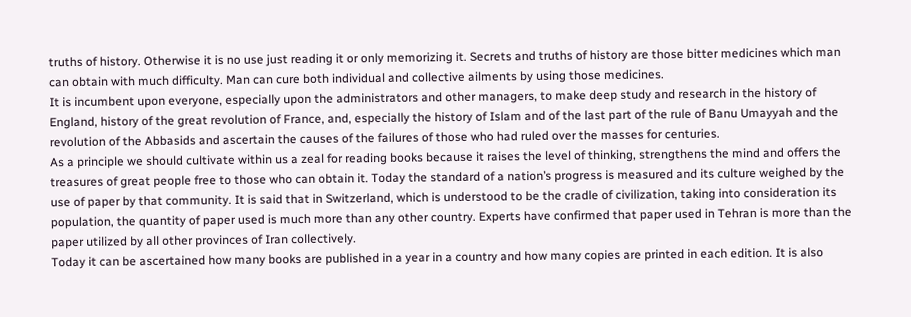truths of history. Otherwise it is no use just reading it or only memorizing it. Secrets and truths of history are those bitter medicines which man can obtain with much difficulty. Man can cure both individual and collective ailments by using those medicines.
It is incumbent upon everyone, especially upon the administrators and other managers, to make deep study and research in the history of England, history of the great revolution of France, and, especially the history of Islam and of the last part of the rule of Banu Umayyah and the revolution of the Abbasids and ascertain the causes of the failures of those who had ruled over the masses for centuries.
As a principle we should cultivate within us a zeal for reading books because it raises the level of thinking, strengthens the mind and offers the treasures of great people free to those who can obtain it. Today the standard of a nation’s progress is measured and its culture weighed by the use of paper by that community. It is said that in Switzerland, which is understood to be the cradle of civilization, taking into consideration its population, the quantity of paper used is much more than any other country. Experts have confirmed that paper used in Tehran is more than the paper utilized by all other provinces of Iran collectively.
Today it can be ascertained how many books are published in a year in a country and how many copies are printed in each edition. It is also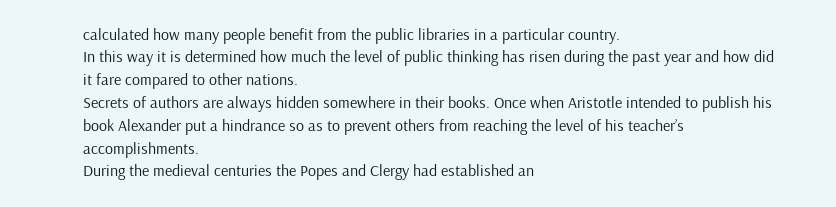calculated how many people benefit from the public libraries in a particular country.
In this way it is determined how much the level of public thinking has risen during the past year and how did it fare compared to other nations.
Secrets of authors are always hidden somewhere in their books. Once when Aristotle intended to publish his book Alexander put a hindrance so as to prevent others from reaching the level of his teacher’s accomplishments.
During the medieval centuries the Popes and Clergy had established an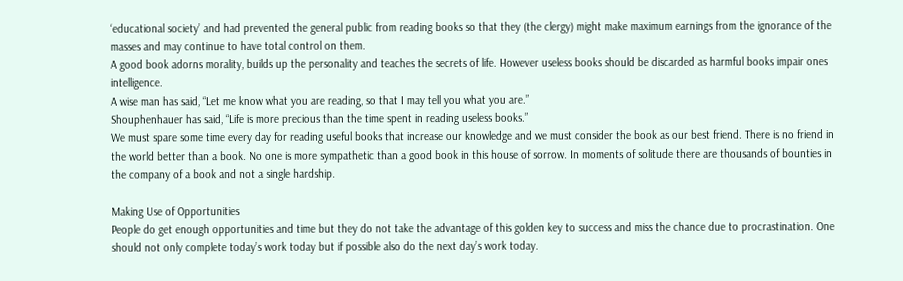‘educational society’ and had prevented the general public from reading books so that they (the clergy) might make maximum earnings from the ignorance of the masses and may continue to have total control on them.
A good book adorns morality, builds up the personality and teaches the secrets of life. However useless books should be discarded as harmful books impair ones intelligence.
A wise man has said, “Let me know what you are reading, so that I may tell you what you are.”
Shouphenhauer has said, “Life is more precious than the time spent in reading useless books.”
We must spare some time every day for reading useful books that increase our knowledge and we must consider the book as our best friend. There is no friend in the world better than a book. No one is more sympathetic than a good book in this house of sorrow. In moments of solitude there are thousands of bounties in the company of a book and not a single hardship.

Making Use of Opportunities
People do get enough opportunities and time but they do not take the advantage of this golden key to success and miss the chance due to procrastination. One should not only complete today’s work today but if possible also do the next day’s work today.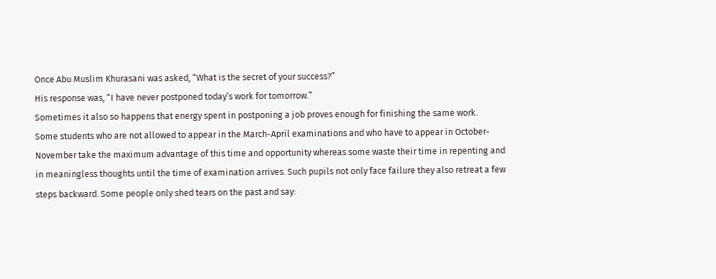Once Abu Muslim Khurasani was asked, “What is the secret of your success?”
His response was, “I have never postponed today’s work for tomorrow.”
Sometimes it also so happens that energy spent in postponing a job proves enough for finishing the same work.
Some students who are not allowed to appear in the March-April examinations and who have to appear in October-November take the maximum advantage of this time and opportunity whereas some waste their time in repenting and in meaningless thoughts until the time of examination arrives. Such pupils not only face failure they also retreat a few steps backward. Some people only shed tears on the past and say: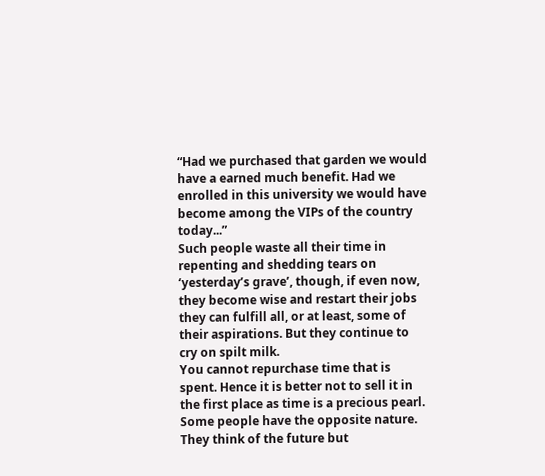“Had we purchased that garden we would have a earned much benefit. Had we enrolled in this university we would have become among the VIPs of the country today...”
Such people waste all their time in repenting and shedding tears on ‘yesterday’s grave’, though, if even now, they become wise and restart their jobs they can fulfill all, or at least, some of their aspirations. But they continue to cry on spilt milk.
You cannot repurchase time that is spent. Hence it is better not to sell it in the first place as time is a precious pearl.
Some people have the opposite nature. They think of the future but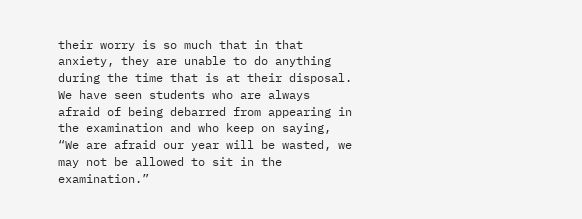their worry is so much that in that anxiety, they are unable to do anything during the time that is at their disposal. We have seen students who are always afraid of being debarred from appearing in the examination and who keep on saying, “We are afraid our year will be wasted, we may not be allowed to sit in the examination.”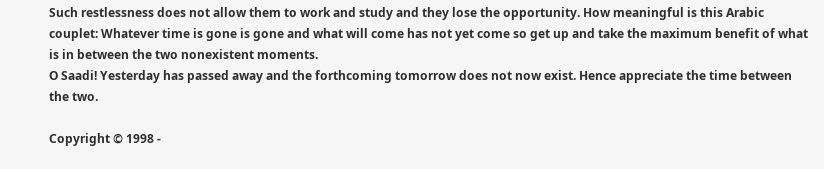Such restlessness does not allow them to work and study and they lose the opportunity. How meaningful is this Arabic couplet: Whatever time is gone is gone and what will come has not yet come so get up and take the maximum benefit of what is in between the two nonexistent moments.
O Saadi! Yesterday has passed away and the forthcoming tomorrow does not now exist. Hence appreciate the time between the two.

Copyright © 1998 -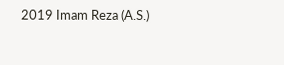2019 Imam Reza (A.S.)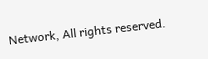Network, All rights reserved.